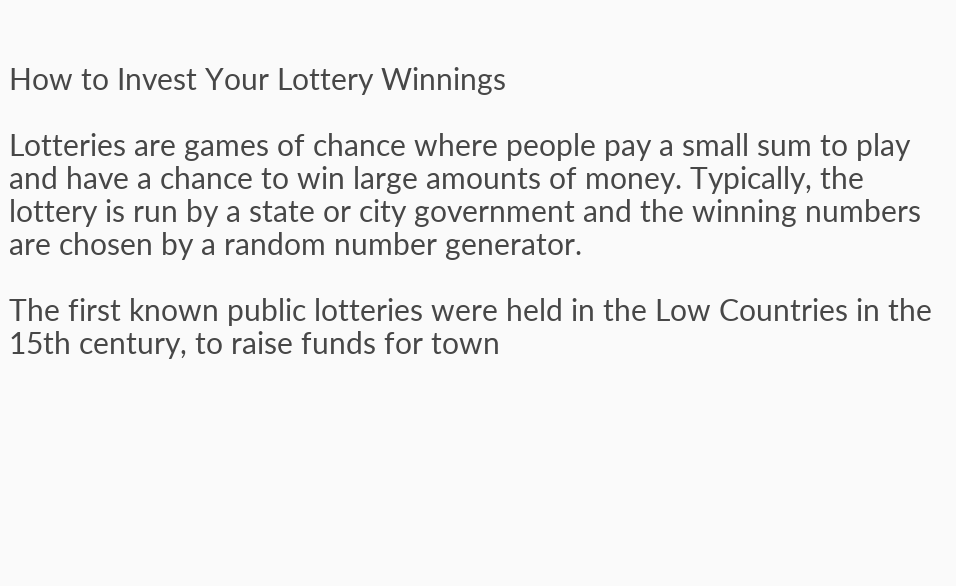How to Invest Your Lottery Winnings

Lotteries are games of chance where people pay a small sum to play and have a chance to win large amounts of money. Typically, the lottery is run by a state or city government and the winning numbers are chosen by a random number generator.

The first known public lotteries were held in the Low Countries in the 15th century, to raise funds for town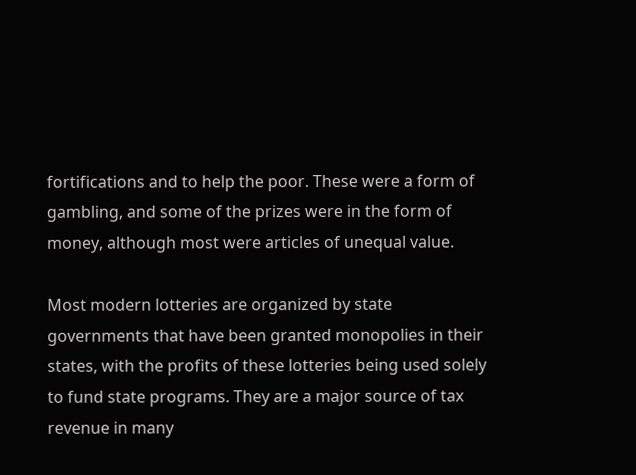fortifications and to help the poor. These were a form of gambling, and some of the prizes were in the form of money, although most were articles of unequal value.

Most modern lotteries are organized by state governments that have been granted monopolies in their states, with the profits of these lotteries being used solely to fund state programs. They are a major source of tax revenue in many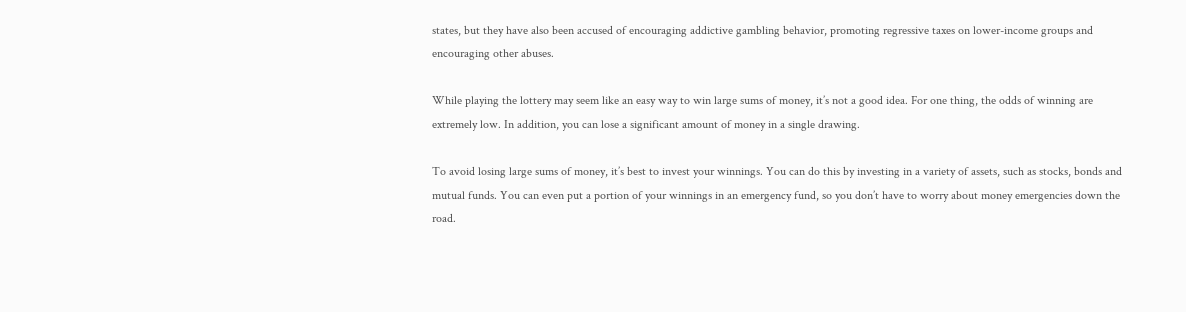states, but they have also been accused of encouraging addictive gambling behavior, promoting regressive taxes on lower-income groups and encouraging other abuses.

While playing the lottery may seem like an easy way to win large sums of money, it’s not a good idea. For one thing, the odds of winning are extremely low. In addition, you can lose a significant amount of money in a single drawing.

To avoid losing large sums of money, it’s best to invest your winnings. You can do this by investing in a variety of assets, such as stocks, bonds and mutual funds. You can even put a portion of your winnings in an emergency fund, so you don’t have to worry about money emergencies down the road.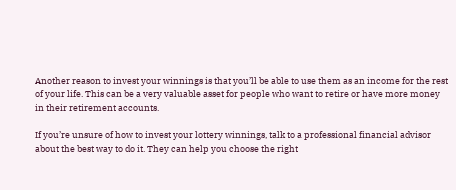Another reason to invest your winnings is that you’ll be able to use them as an income for the rest of your life. This can be a very valuable asset for people who want to retire or have more money in their retirement accounts.

If you’re unsure of how to invest your lottery winnings, talk to a professional financial advisor about the best way to do it. They can help you choose the right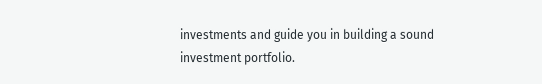investments and guide you in building a sound investment portfolio.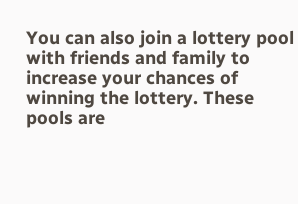You can also join a lottery pool with friends and family to increase your chances of winning the lottery. These pools are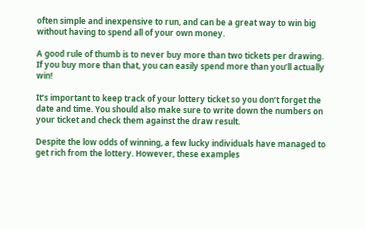often simple and inexpensive to run, and can be a great way to win big without having to spend all of your own money.

A good rule of thumb is to never buy more than two tickets per drawing. If you buy more than that, you can easily spend more than you’ll actually win!

It’s important to keep track of your lottery ticket so you don’t forget the date and time. You should also make sure to write down the numbers on your ticket and check them against the draw result.

Despite the low odds of winning, a few lucky individuals have managed to get rich from the lottery. However, these examples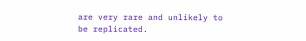are very rare and unlikely to be replicated.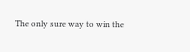The only sure way to win the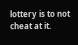lottery is to not cheat at it.